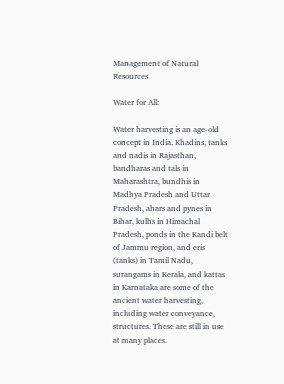Management of Natural Resources

Water for All:

Water harvesting is an age-old concept in India. Khadins, tanks and nadis in Rajasthan, bandharas and tals in Maharashtra, bundhis in Madhya Pradesh and Uttar Pradesh, ahars and pynes in Bihar, kulhs in Himachal Pradesh, ponds in the Kandi belt of Jammu region, and eris (tanks) in Tamil Nadu, surangams in Kerala, and kattas in Karnataka are some of the ancient water harvesting, including water conveyance, structures. These are still in use at many places.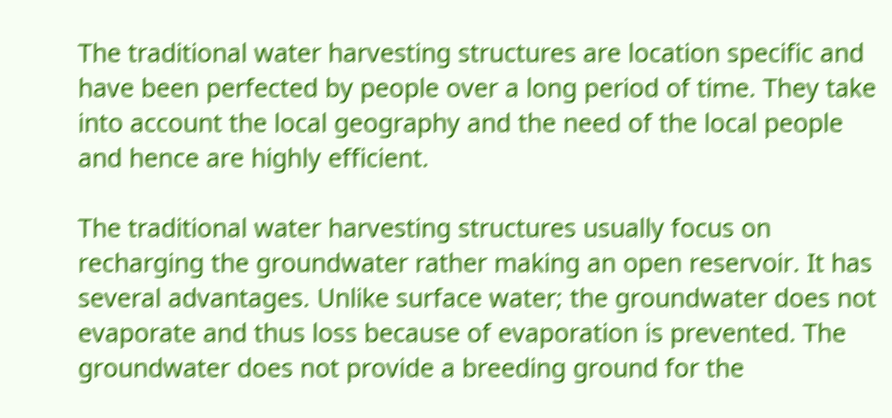The traditional water harvesting structures are location specific and have been perfected by people over a long period of time. They take into account the local geography and the need of the local people and hence are highly efficient.

The traditional water harvesting structures usually focus on recharging the groundwater rather making an open reservoir. It has several advantages. Unlike surface water; the groundwater does not evaporate and thus loss because of evaporation is prevented. The groundwater does not provide a breeding ground for the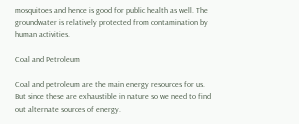mosquitoes and hence is good for public health as well. The groundwater is relatively protected from contamination by human activities.

Coal and Petroleum

Coal and petroleum are the main energy resources for us. But since these are exhaustible in nature so we need to find out alternate sources of energy.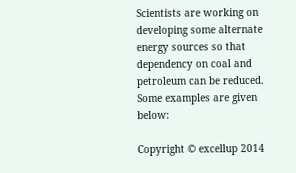Scientists are working on developing some alternate energy sources so that dependency on coal and petroleum can be reduced. Some examples are given below:

Copyright © excellup 2014